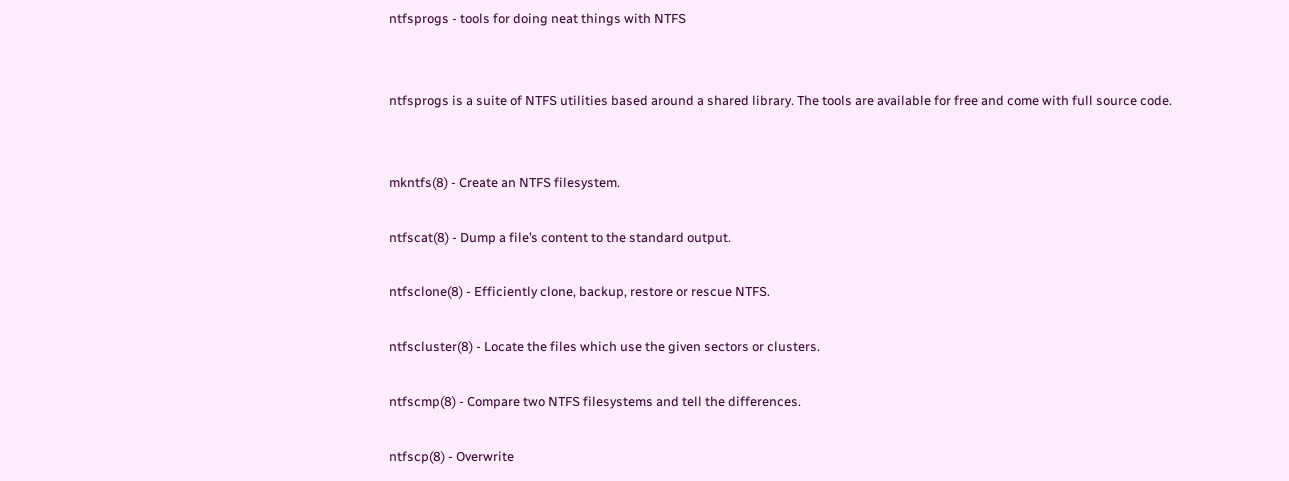ntfsprogs - tools for doing neat things with NTFS


ntfsprogs is a suite of NTFS utilities based around a shared library. The tools are available for free and come with full source code.


mkntfs(8) - Create an NTFS filesystem.

ntfscat(8) - Dump a file’s content to the standard output.

ntfsclone(8) - Efficiently clone, backup, restore or rescue NTFS.

ntfscluster(8) - Locate the files which use the given sectors or clusters.

ntfscmp(8) - Compare two NTFS filesystems and tell the differences.

ntfscp(8) - Overwrite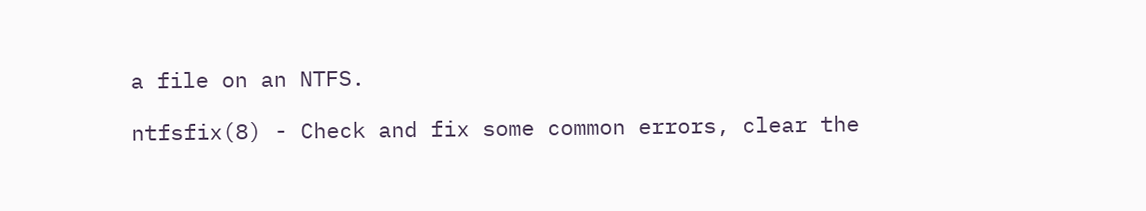a file on an NTFS.

ntfsfix(8) - Check and fix some common errors, clear the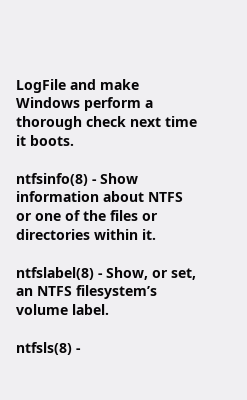LogFile and make Windows perform a thorough check next time it boots.

ntfsinfo(8) - Show information about NTFS or one of the files or directories within it.

ntfslabel(8) - Show, or set, an NTFS filesystem’s volume label.

ntfsls(8) -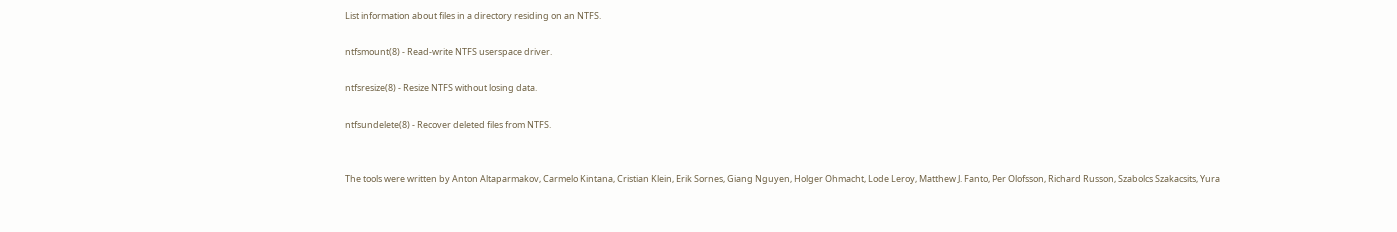List information about files in a directory residing on an NTFS.

ntfsmount(8) - Read-write NTFS userspace driver.

ntfsresize(8) - Resize NTFS without losing data.

ntfsundelete(8) - Recover deleted files from NTFS.


The tools were written by Anton Altaparmakov, Carmelo Kintana, Cristian Klein, Erik Sornes, Giang Nguyen, Holger Ohmacht, Lode Leroy, Matthew J. Fanto, Per Olofsson, Richard Russon, Szabolcs Szakacsits, Yura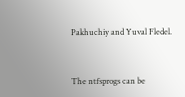Pakhuchiy and Yuval Fledel.


The ntfsprogs can be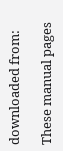downloaded from:

These manual pages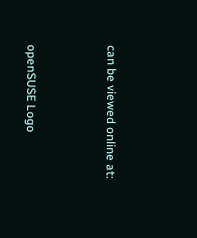can be viewed online at:



openSUSE Logo